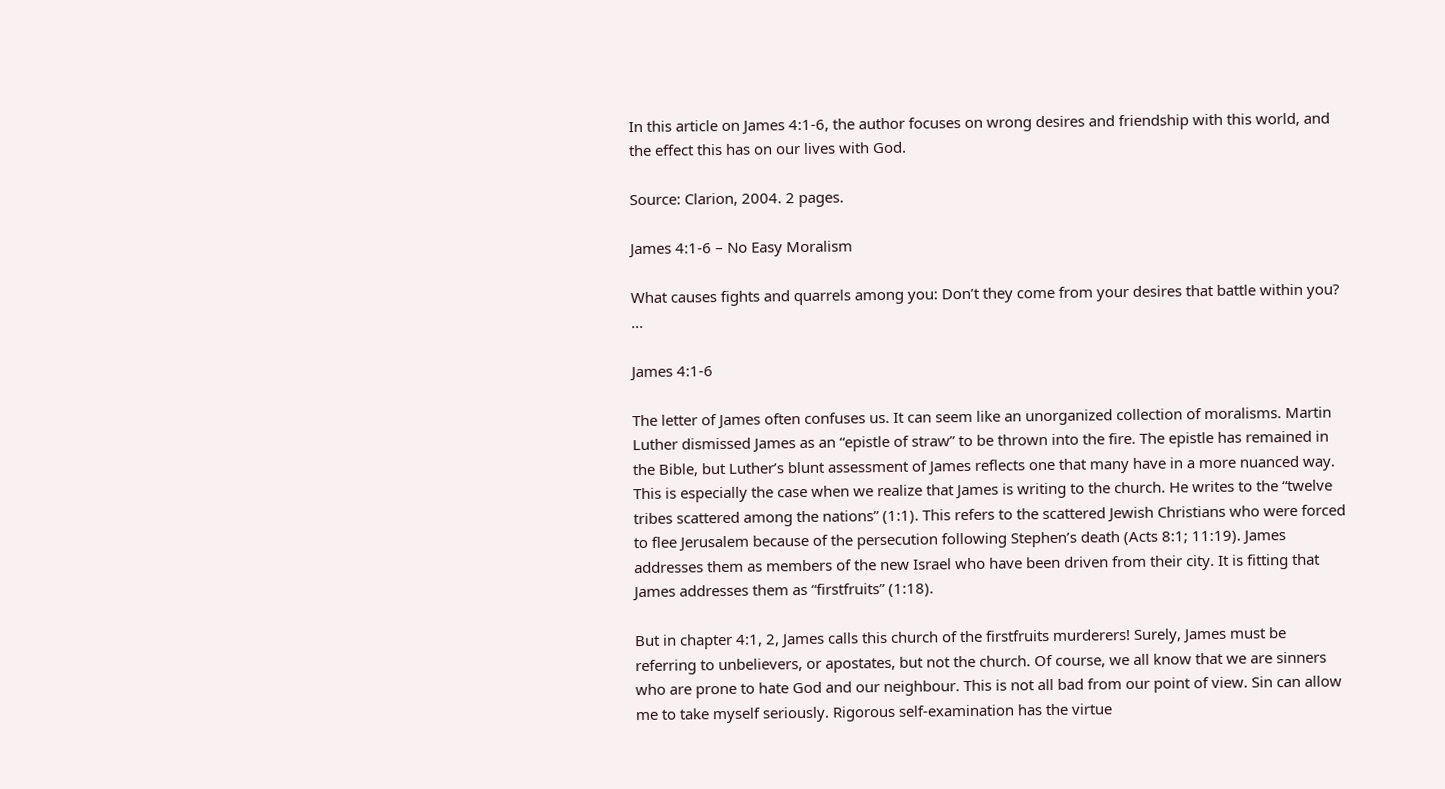In this article on James 4:1-6, the author focuses on wrong desires and friendship with this world, and the effect this has on our lives with God.

Source: Clarion, 2004. 2 pages.

James 4:1-6 – No Easy Moralism

What causes fights and quarrels among you: Don’t they come from your desires that battle within you? ...

James 4:1-6

The letter of James often confuses us. It can seem like an unorganized collection of moralisms. Martin Luther dismissed James as an “epistle of straw” to be thrown into the fire. The epistle has remained in the Bible, but Luther’s blunt assessment of James reflects one that many have in a more nuanced way. This is especially the case when we realize that James is writing to the church. He writes to the “twelve tribes scattered among the nations” (1:1). This refers to the scattered Jewish Christians who were forced to flee Jerusalem because of the persecution following Stephen’s death (Acts 8:1; 11:19). James addresses them as members of the new Israel who have been driven from their city. It is fitting that James addresses them as “firstfruits” (1:18).

But in chapter 4:1, 2, James calls this church of the firstfruits murderers! Surely, James must be referring to unbelievers, or apostates, but not the church. Of course, we all know that we are sinners who are prone to hate God and our neighbour. This is not all bad from our point of view. Sin can allow me to take myself seriously. Rigorous self-examination has the virtue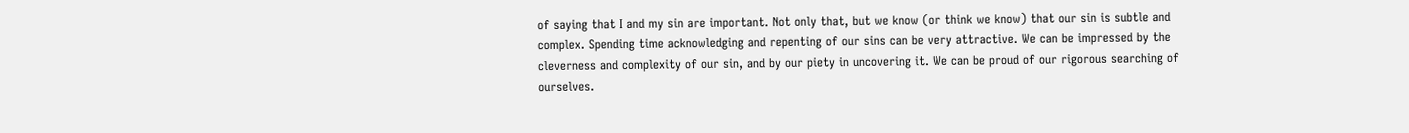of saying that I and my sin are important. Not only that, but we know (or think we know) that our sin is subtle and complex. Spending time acknowledging and repenting of our sins can be very attractive. We can be impressed by the cleverness and complexity of our sin, and by our piety in uncovering it. We can be proud of our rigorous searching of ourselves.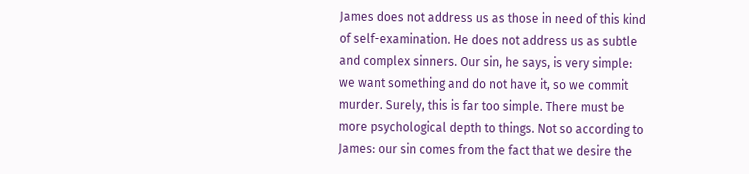James does not address us as those in need of this kind of self-examination. He does not address us as subtle and complex sinners. Our sin, he says, is very simple: we want something and do not have it, so we commit murder. Surely, this is far too simple. There must be more psychological depth to things. Not so according to James: our sin comes from the fact that we desire the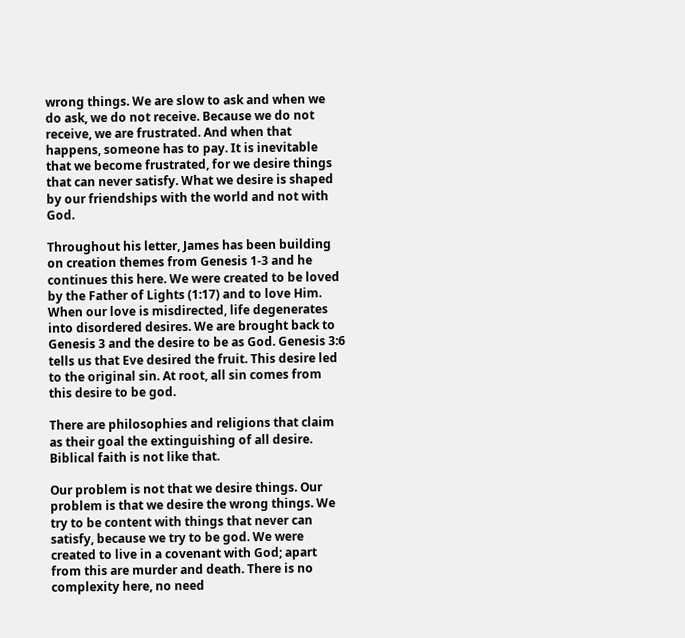wrong things. We are slow to ask and when we do ask, we do not receive. Because we do not receive, we are frustrated. And when that happens, someone has to pay. It is inevitable that we become frustrated, for we desire things that can never satisfy. What we desire is shaped by our friendships with the world and not with God.

Throughout his letter, James has been building on creation themes from Genesis 1-3 and he continues this here. We were created to be loved by the Father of Lights (1:17) and to love Him. When our love is misdirected, life degenerates into disordered desires. We are brought back to Genesis 3 and the desire to be as God. Genesis 3:6 tells us that Eve desired the fruit. This desire led to the original sin. At root, all sin comes from this desire to be god.

There are philosophies and religions that claim as their goal the extinguishing of all desire. Biblical faith is not like that.

Our problem is not that we desire things. Our problem is that we desire the wrong things. We try to be content with things that never can satisfy, because we try to be god. We were created to live in a covenant with God; apart from this are murder and death. There is no complexity here, no need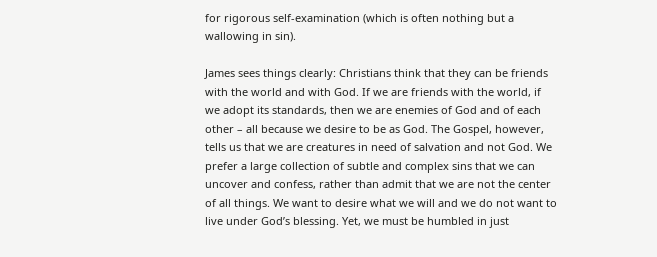for rigorous self-examination (which is often nothing but a wallowing in sin).

James sees things clearly: Christians think that they can be friends with the world and with God. If we are friends with the world, if we adopt its standards, then we are enemies of God and of each other – all because we desire to be as God. The Gospel, however, tells us that we are creatures in need of salvation and not God. We prefer a large collection of subtle and complex sins that we can uncover and confess, rather than admit that we are not the center of all things. We want to desire what we will and we do not want to live under God’s blessing. Yet, we must be humbled in just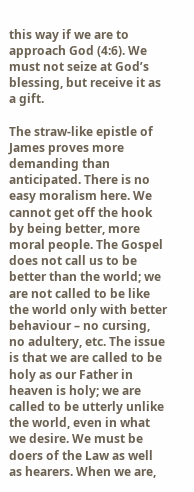this way if we are to approach God (4:6). We must not seize at God’s blessing, but receive it as a gift.

The straw-like epistle of James proves more demanding than anticipated. There is no easy moralism here. We cannot get off the hook by being better, more moral people. The Gospel does not call us to be better than the world; we are not called to be like the world only with better behaviour – no cursing, no adultery, etc. The issue is that we are called to be holy as our Father in heaven is holy; we are called to be utterly unlike the world, even in what we desire. We must be doers of the Law as well as hearers. When we are,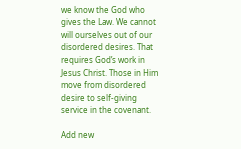we know the God who gives the Law. We cannot will ourselves out of our disordered desires. That requires God’s work in Jesus Christ. Those in Him move from disordered desire to self-giving service in the covenant.

Add new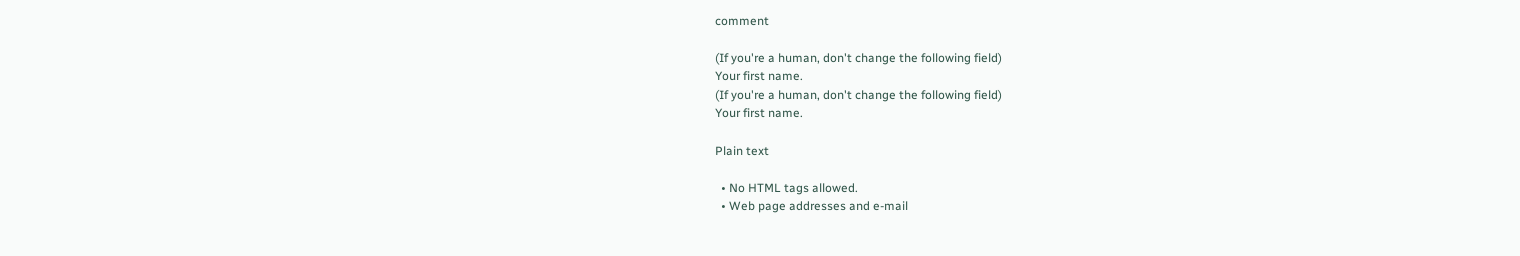comment

(If you're a human, don't change the following field)
Your first name.
(If you're a human, don't change the following field)
Your first name.

Plain text

  • No HTML tags allowed.
  • Web page addresses and e-mail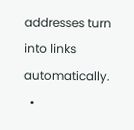addresses turn into links automatically.
  •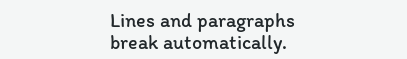Lines and paragraphs break automatically.